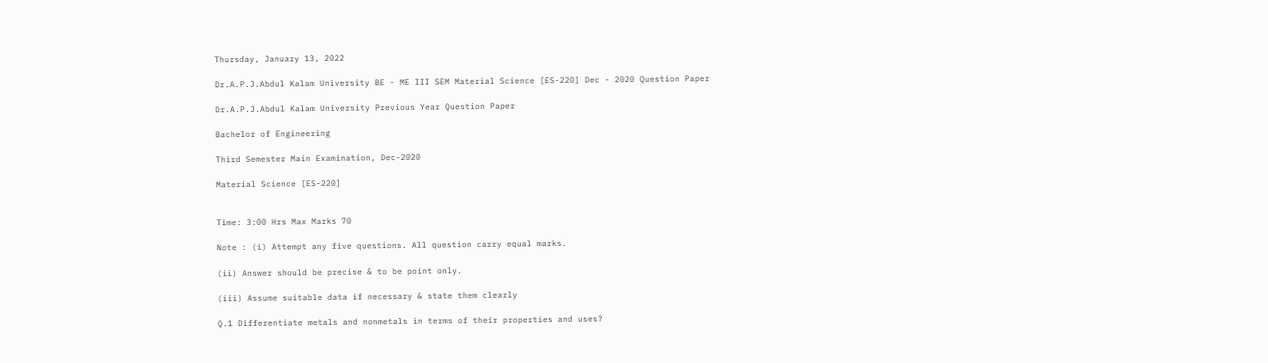Thursday, January 13, 2022

Dr.A.P.J.Abdul Kalam University BE - ME III SEM Material Science [ES-220] Dec - 2020 Question Paper

Dr.A.P.J.Abdul Kalam University Previous Year Question Paper

Bachelor of Engineering

Third Semester Main Examination, Dec-2020

Material Science [ES-220]


Time: 3:00 Hrs Max Marks 70

Note : (i) Attempt any five questions. All question carry equal marks.

(ii) Answer should be precise & to be point only.

(iii) Assume suitable data if necessary & state them clearly

Q.1 Differentiate metals and nonmetals in terms of their properties and uses?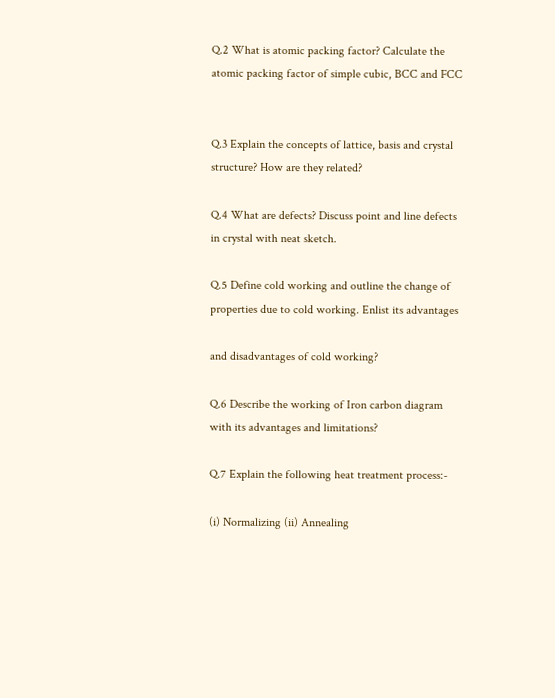Q.2 What is atomic packing factor? Calculate the atomic packing factor of simple cubic, BCC and FCC


Q.3 Explain the concepts of lattice, basis and crystal structure? How are they related?

Q.4 What are defects? Discuss point and line defects in crystal with neat sketch.

Q.5 Define cold working and outline the change of properties due to cold working. Enlist its advantages

and disadvantages of cold working?

Q.6 Describe the working of Iron carbon diagram with its advantages and limitations?

Q.7 Explain the following heat treatment process:-

(i) Normalizing (ii) Annealing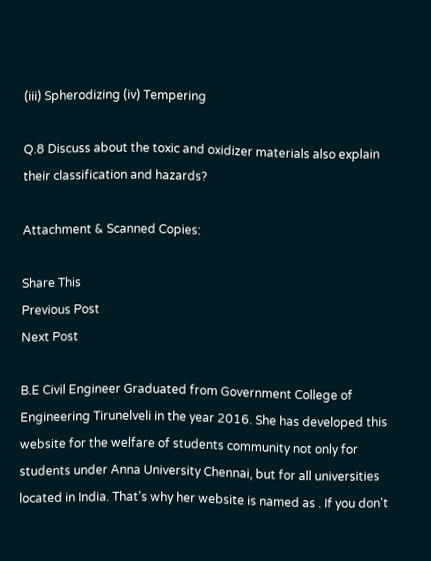(iii) Spherodizing (iv) Tempering

Q.8 Discuss about the toxic and oxidizer materials also explain their classification and hazards?

Attachment & Scanned Copies:

Share This
Previous Post
Next Post

B.E Civil Engineer Graduated from Government College of Engineering Tirunelveli in the year 2016. She has developed this website for the welfare of students community not only for students under Anna University Chennai, but for all universities located in India. That's why her website is named as . If you don't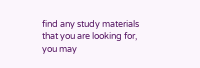find any study materials that you are looking for, you may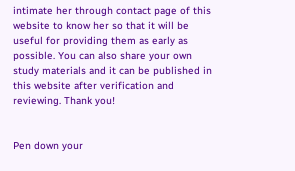intimate her through contact page of this website to know her so that it will be useful for providing them as early as possible. You can also share your own study materials and it can be published in this website after verification and reviewing. Thank you!


Pen down your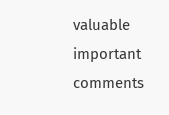valuable important comments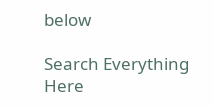below

Search Everything Here